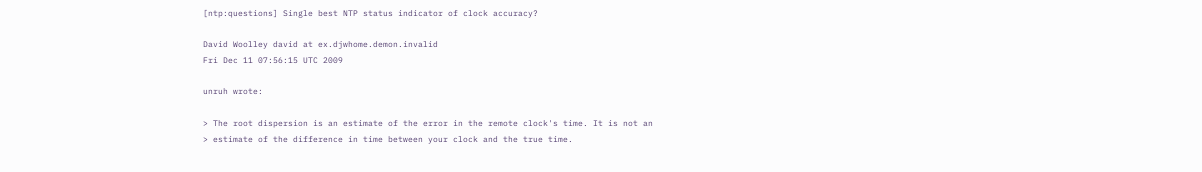[ntp:questions] Single best NTP status indicator of clock accuracy?

David Woolley david at ex.djwhome.demon.invalid
Fri Dec 11 07:56:15 UTC 2009

unruh wrote:

> The root dispersion is an estimate of the error in the remote clock's time. It is not an
> estimate of the difference in time between your clock and the true time.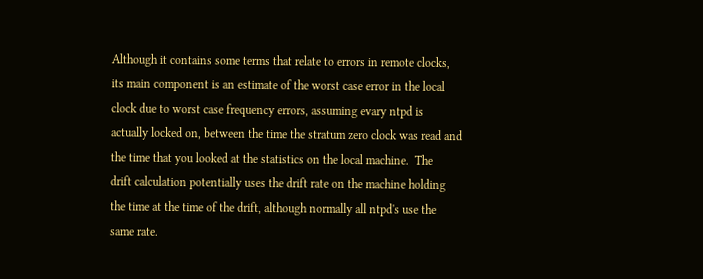Although it contains some terms that relate to errors in remote clocks,
its main component is an estimate of the worst case error in the local
clock due to worst case frequency errors, assuming evary ntpd is
actually locked on, between the time the stratum zero clock was read and
the time that you looked at the statistics on the local machine.  The
drift calculation potentially uses the drift rate on the machine holding
the time at the time of the drift, although normally all ntpd's use the
same rate.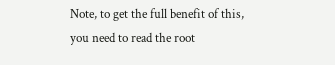Note, to get the full benefit of this, you need to read the root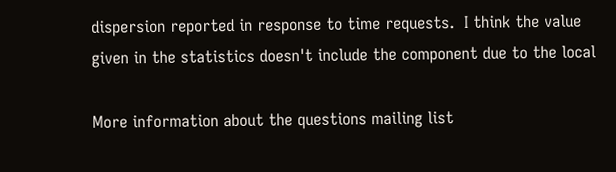dispersion reported in response to time requests.  I think the value
given in the statistics doesn't include the component due to the local

More information about the questions mailing list